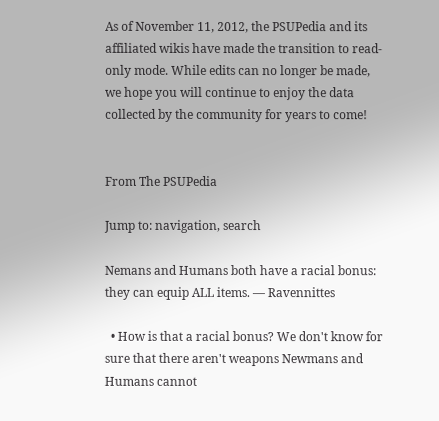As of November 11, 2012, the PSUPedia and its affiliated wikis have made the transition to read-only mode. While edits can no longer be made, we hope you will continue to enjoy the data collected by the community for years to come!


From The PSUPedia

Jump to: navigation, search

Nemans and Humans both have a racial bonus: they can equip ALL items. — Ravennittes

  • How is that a racial bonus? We don't know for sure that there aren't weapons Newmans and Humans cannot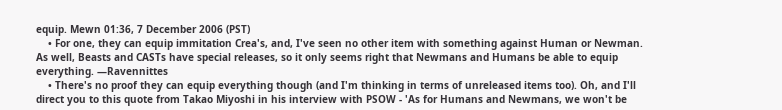equip. Mewn 01:36, 7 December 2006 (PST)
    • For one, they can equip immitation Crea's, and, I've seen no other item with something against Human or Newman. As well, Beasts and CASTs have special releases, so it only seems right that Newmans and Humans be able to equip everything. —Ravennittes
    • There's no proof they can equip everything though (and I'm thinking in terms of unreleased items too). Oh, and I'll direct you to this quote from Takao Miyoshi in his interview with PSOW - 'As for Humans and Newmans, we won't be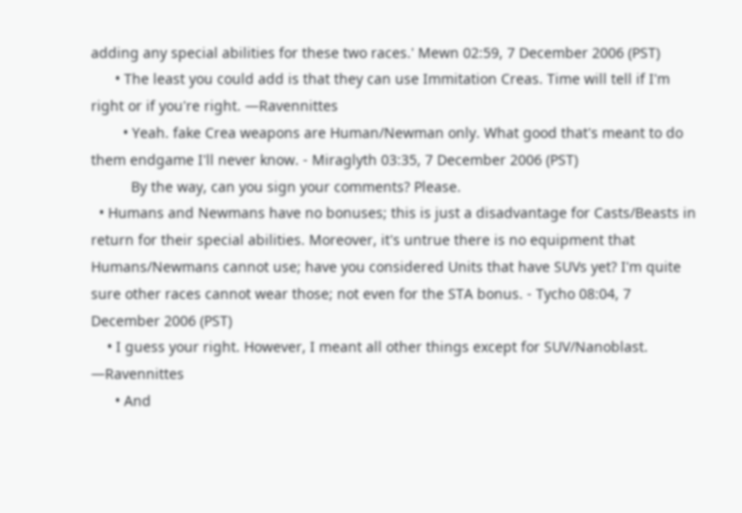adding any special abilities for these two races.' Mewn 02:59, 7 December 2006 (PST)
      • The least you could add is that they can use Immitation Creas. Time will tell if I'm right or if you're right. —Ravennittes
        • Yeah. fake Crea weapons are Human/Newman only. What good that's meant to do them endgame I'll never know. - Miraglyth 03:35, 7 December 2006 (PST)
          By the way, can you sign your comments? Please.
  • Humans and Newmans have no bonuses; this is just a disadvantage for Casts/Beasts in return for their special abilities. Moreover, it's untrue there is no equipment that Humans/Newmans cannot use; have you considered Units that have SUVs yet? I'm quite sure other races cannot wear those; not even for the STA bonus. - Tycho 08:04, 7 December 2006 (PST)
    • I guess your right. However, I meant all other things except for SUV/Nanoblast. —Ravennittes
      • And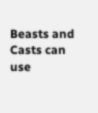Beasts and Casts can use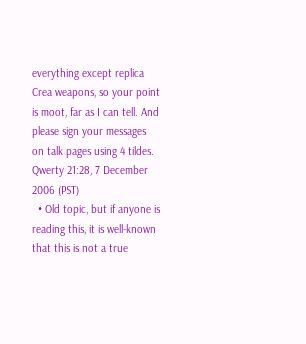everything except replica Crea weapons, so your point is moot, far as I can tell. And please sign your messages on talk pages using 4 tildes. Qwerty 21:28, 7 December 2006 (PST)
  • Old topic, but if anyone is reading this, it is well-known that this is not a true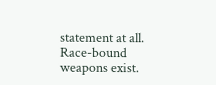statement at all. Race-bound weapons exist.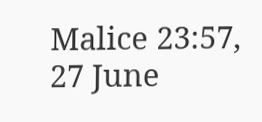Malice 23:57, 27 June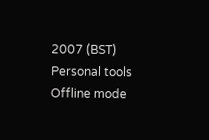2007 (BST)
Personal tools
Offline mode